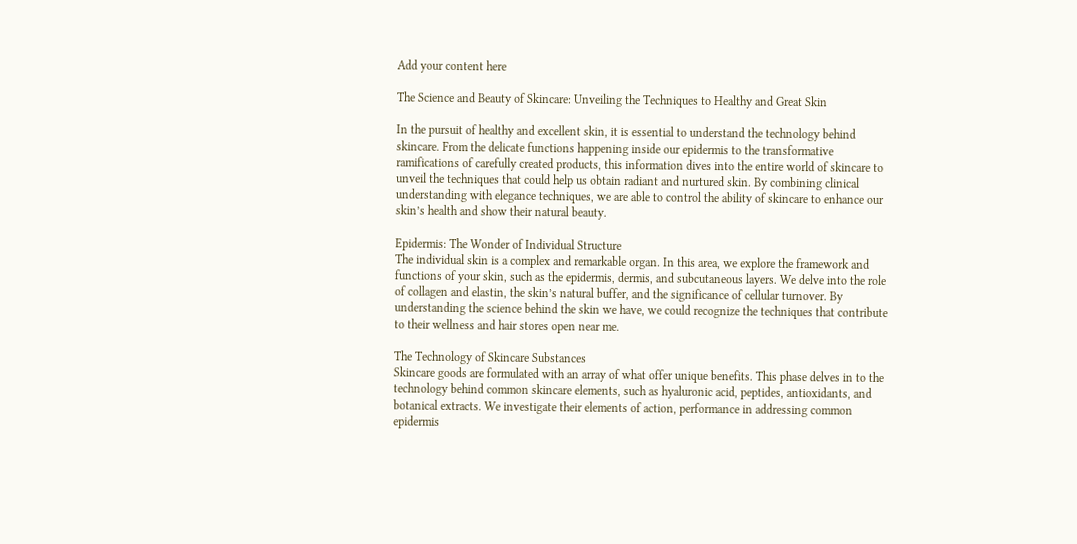Add your content here

The Science and Beauty of Skincare: Unveiling the Techniques to Healthy and Great Skin

In the pursuit of healthy and excellent skin, it is essential to understand the technology behind skincare. From the delicate functions happening inside our epidermis to the transformative ramifications of carefully created products, this information dives into the entire world of skincare to unveil the techniques that could help us obtain radiant and nurtured skin. By combining clinical understanding with elegance techniques, we are able to control the ability of skincare to enhance our skin’s health and show their natural beauty.

Epidermis: The Wonder of Individual Structure
The individual skin is a complex and remarkable organ. In this area, we explore the framework and functions of your skin, such as the epidermis, dermis, and subcutaneous layers. We delve into the role of collagen and elastin, the skin’s natural buffer, and the significance of cellular turnover. By understanding the science behind the skin we have, we could recognize the techniques that contribute to their wellness and hair stores open near me.

The Technology of Skincare Substances
Skincare goods are formulated with an array of what offer unique benefits. This phase delves in to the technology behind common skincare elements, such as hyaluronic acid, peptides, antioxidants, and botanical extracts. We investigate their elements of action, performance in addressing common epidermis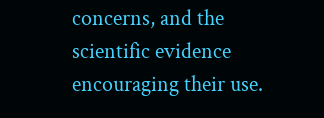concerns, and the scientific evidence encouraging their use.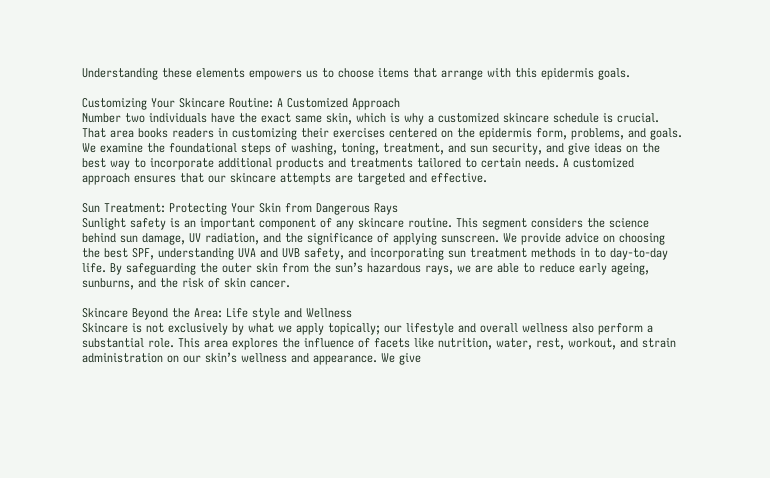Understanding these elements empowers us to choose items that arrange with this epidermis goals.

Customizing Your Skincare Routine: A Customized Approach
Number two individuals have the exact same skin, which is why a customized skincare schedule is crucial. That area books readers in customizing their exercises centered on the epidermis form, problems, and goals. We examine the foundational steps of washing, toning, treatment, and sun security, and give ideas on the best way to incorporate additional products and treatments tailored to certain needs. A customized approach ensures that our skincare attempts are targeted and effective.

Sun Treatment: Protecting Your Skin from Dangerous Rays
Sunlight safety is an important component of any skincare routine. This segment considers the science behind sun damage, UV radiation, and the significance of applying sunscreen. We provide advice on choosing the best SPF, understanding UVA and UVB safety, and incorporating sun treatment methods in to day-to-day life. By safeguarding the outer skin from the sun’s hazardous rays, we are able to reduce early ageing, sunburns, and the risk of skin cancer.

Skincare Beyond the Area: Life style and Wellness
Skincare is not exclusively by what we apply topically; our lifestyle and overall wellness also perform a substantial role. This area explores the influence of facets like nutrition, water, rest, workout, and strain administration on our skin’s wellness and appearance. We give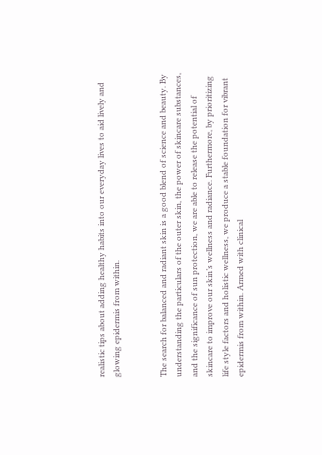realistic tips about adding healthy habits into our everyday lives to aid lively and glowing epidermis from within.


The search for balanced and radiant skin is a good blend of science and beauty. By understanding the particulars of the outer skin, the power of skincare substances, and the significance of sun protection, we are able to release the potential of skincare to improve our skin’s wellness and radiance. Furthermore, by prioritizing life style factors and holistic wellness, we produce a stable foundation for vibrant epidermis from within. Armed with clinical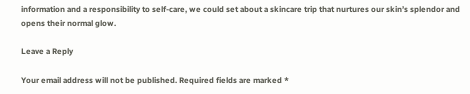information and a responsibility to self-care, we could set about a skincare trip that nurtures our skin’s splendor and opens their normal glow.

Leave a Reply

Your email address will not be published. Required fields are marked *